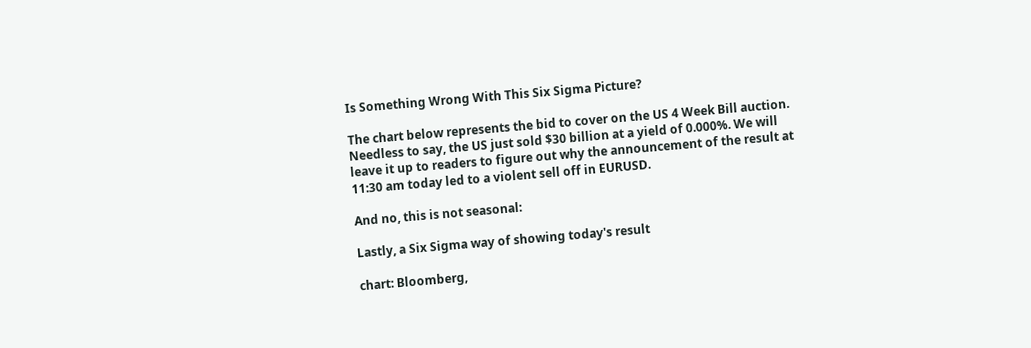Is Something Wrong With This Six Sigma Picture?

The chart below represents the bid to cover on the US 4 Week Bill auction. Needless to say, the US just sold $30 billion at a yield of 0.000%. We will leave it up to readers to figure out why the announcement of the result at 11:30 am today led to a violent sell off in EURUSD.

And no, this is not seasonal:

Lastly, a Six Sigma way of showing today's result

chart: Bloomberg,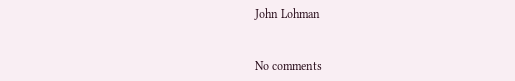John Lohman


No comments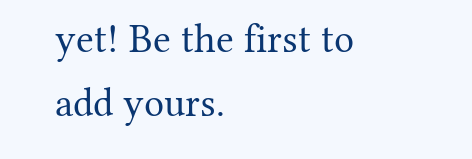yet! Be the first to add yours.